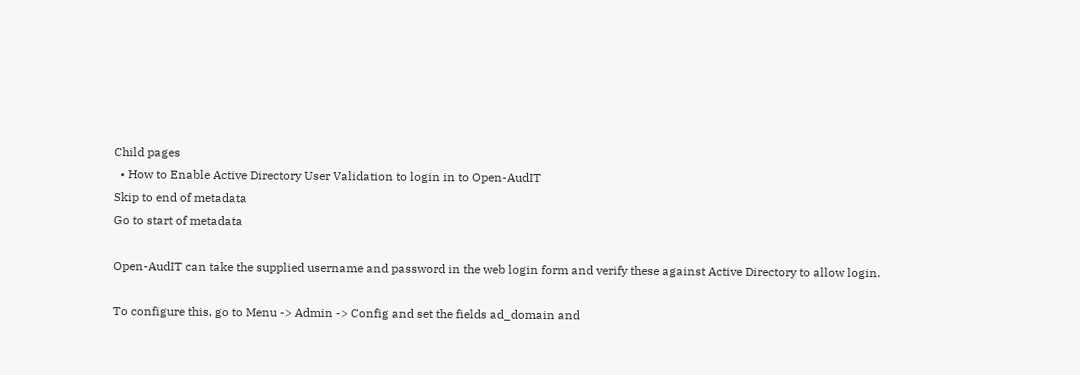Child pages
  • How to Enable Active Directory User Validation to login in to Open-AudIT
Skip to end of metadata
Go to start of metadata

Open-AudIT can take the supplied username and password in the web login form and verify these against Active Directory to allow login.

To configure this, go to Menu -> Admin -> Config and set the fields ad_domain and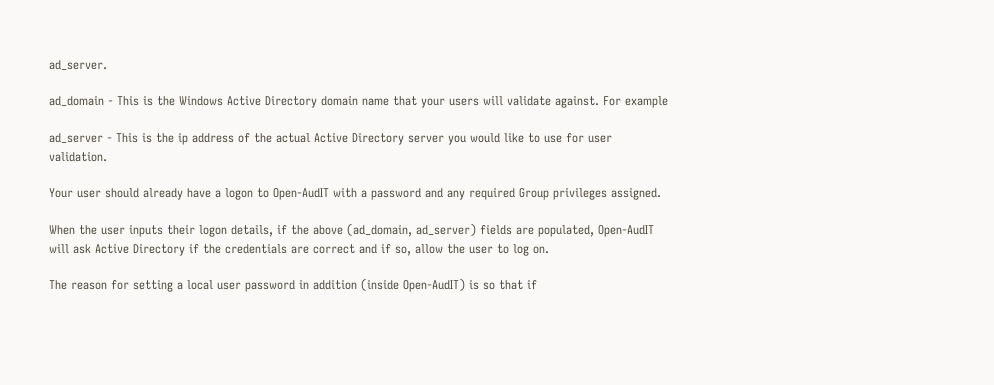ad_server.

ad_domain - This is the Windows Active Directory domain name that your users will validate against. For example

ad_server - This is the ip address of the actual Active Directory server you would like to use for user validation.

Your user should already have a logon to Open-AudIT with a password and any required Group privileges assigned.

When the user inputs their logon details, if the above (ad_domain, ad_server) fields are populated, Open-AudIT will ask Active Directory if the credentials are correct and if so, allow the user to log on.

The reason for setting a local user password in addition (inside Open-AudIT) is so that if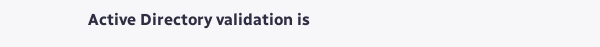Active Directory validation is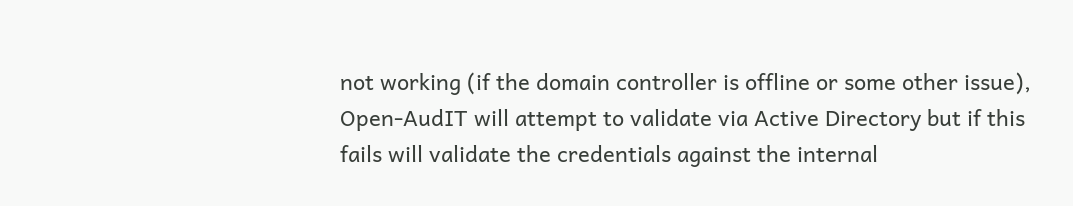not working (if the domain controller is offline or some other issue), Open-AudIT will attempt to validate via Active Directory but if this fails will validate the credentials against the internal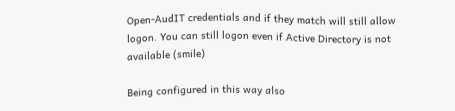Open-AudIT credentials and if they match will still allow logon. You can still logon even if Active Directory is not available (smile)

Being configured in this way also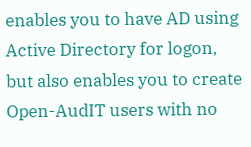enables you to have AD using Active Directory for logon, but also enables you to create Open-AudIT users with no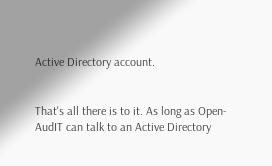Active Directory account.


That's all there is to it. As long as Open-AudIT can talk to an Active Directory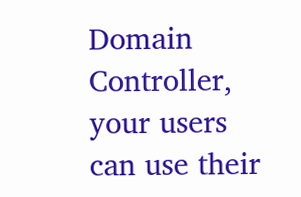Domain Controller, your users can use their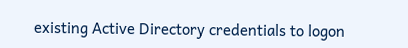existing Active Directory credentials to logon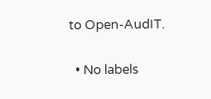to Open-AudIT.

  • No labels